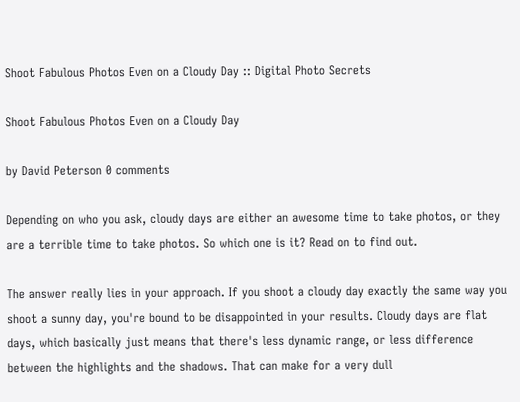Shoot Fabulous Photos Even on a Cloudy Day :: Digital Photo Secrets

Shoot Fabulous Photos Even on a Cloudy Day

by David Peterson 0 comments

Depending on who you ask, cloudy days are either an awesome time to take photos, or they are a terrible time to take photos. So which one is it? Read on to find out.

The answer really lies in your approach. If you shoot a cloudy day exactly the same way you shoot a sunny day, you're bound to be disappointed in your results. Cloudy days are flat days, which basically just means that there's less dynamic range, or less difference between the highlights and the shadows. That can make for a very dull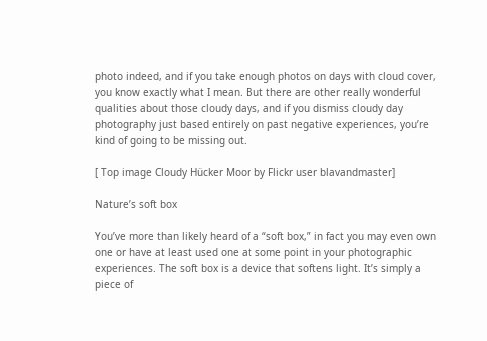photo indeed, and if you take enough photos on days with cloud cover, you know exactly what I mean. But there are other really wonderful qualities about those cloudy days, and if you dismiss cloudy day photography just based entirely on past negative experiences, you’re kind of going to be missing out.

[ Top image Cloudy Hücker Moor by Flickr user blavandmaster]

Nature’s soft box

You’ve more than likely heard of a “soft box,” in fact you may even own one or have at least used one at some point in your photographic experiences. The soft box is a device that softens light. It’s simply a piece of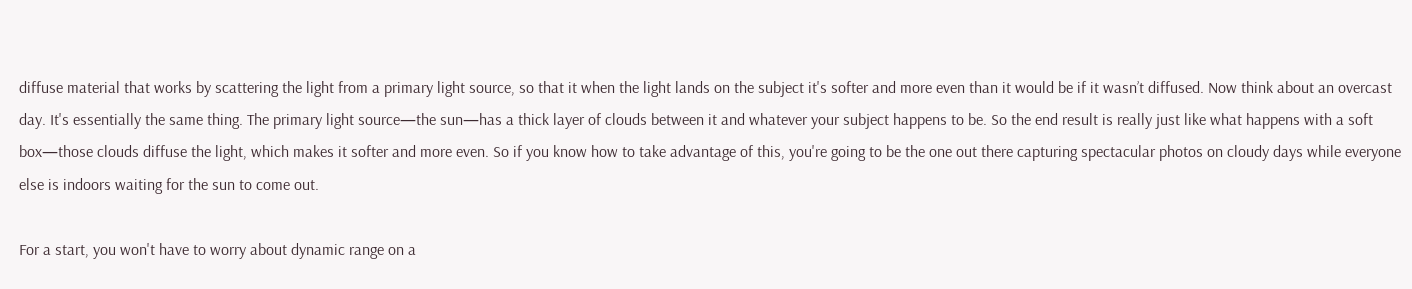diffuse material that works by scattering the light from a primary light source, so that it when the light lands on the subject it's softer and more even than it would be if it wasn’t diffused. Now think about an overcast day. It's essentially the same thing. The primary light source—the sun—has a thick layer of clouds between it and whatever your subject happens to be. So the end result is really just like what happens with a soft box—those clouds diffuse the light, which makes it softer and more even. So if you know how to take advantage of this, you're going to be the one out there capturing spectacular photos on cloudy days while everyone else is indoors waiting for the sun to come out.

For a start, you won't have to worry about dynamic range on a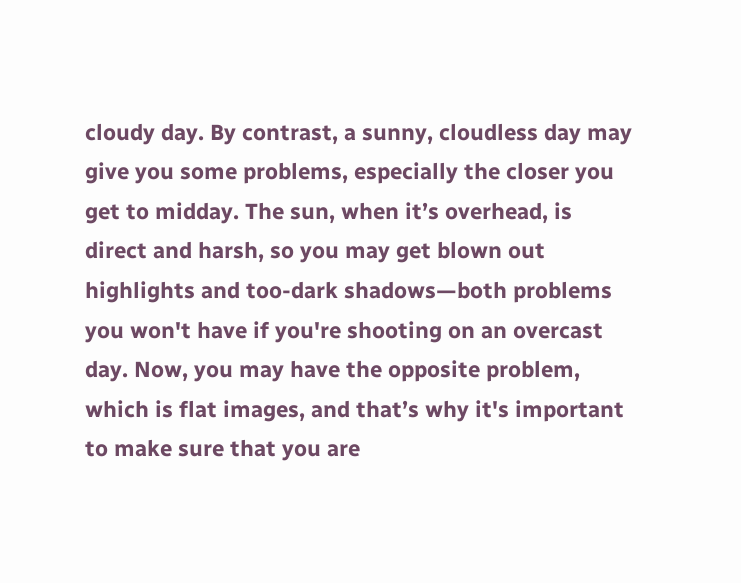cloudy day. By contrast, a sunny, cloudless day may give you some problems, especially the closer you get to midday. The sun, when it’s overhead, is direct and harsh, so you may get blown out highlights and too-dark shadows—both problems you won't have if you're shooting on an overcast day. Now, you may have the opposite problem, which is flat images, and that’s why it's important to make sure that you are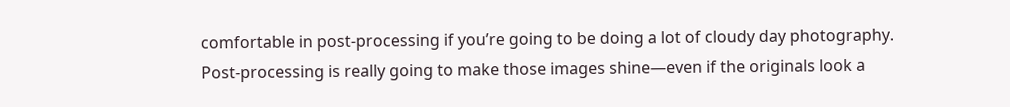comfortable in post-processing if you’re going to be doing a lot of cloudy day photography. Post-processing is really going to make those images shine—even if the originals look a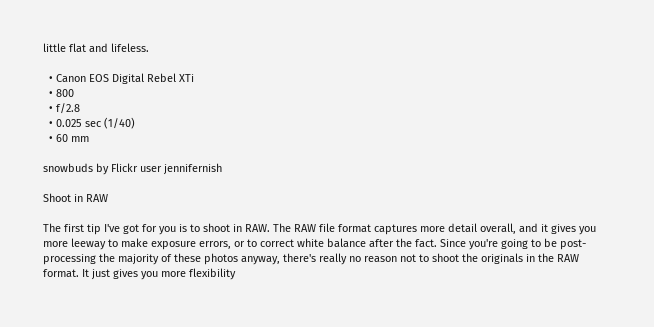little flat and lifeless.

  • Canon EOS Digital Rebel XTi
  • 800
  • f/2.8
  • 0.025 sec (1/40)
  • 60 mm

snowbuds by Flickr user jennifernish

Shoot in RAW

The first tip I've got for you is to shoot in RAW. The RAW file format captures more detail overall, and it gives you more leeway to make exposure errors, or to correct white balance after the fact. Since you're going to be post-processing the majority of these photos anyway, there's really no reason not to shoot the originals in the RAW format. It just gives you more flexibility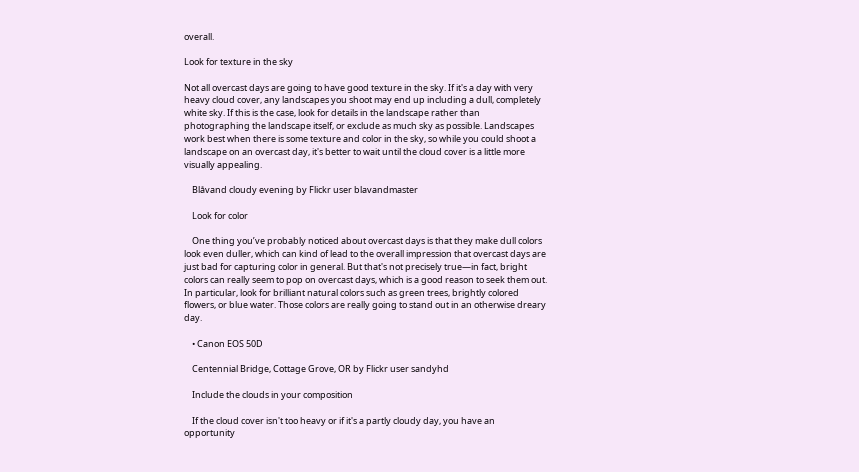overall.

Look for texture in the sky

Not all overcast days are going to have good texture in the sky. If it's a day with very heavy cloud cover, any landscapes you shoot may end up including a dull, completely white sky. If this is the case, look for details in the landscape rather than photographing the landscape itself, or exclude as much sky as possible. Landscapes work best when there is some texture and color in the sky, so while you could shoot a landscape on an overcast day, it's better to wait until the cloud cover is a little more visually appealing.

    Blåvand cloudy evening by Flickr user blavandmaster

    Look for color

    One thing you’ve probably noticed about overcast days is that they make dull colors look even duller, which can kind of lead to the overall impression that overcast days are just bad for capturing color in general. But that's not precisely true—in fact, bright colors can really seem to pop on overcast days, which is a good reason to seek them out. In particular, look for brilliant natural colors such as green trees, brightly colored flowers, or blue water. Those colors are really going to stand out in an otherwise dreary day.

    • Canon EOS 50D

    Centennial Bridge, Cottage Grove, OR by Flickr user sandyhd

    Include the clouds in your composition

    If the cloud cover isn't too heavy or if it's a partly cloudy day, you have an opportunity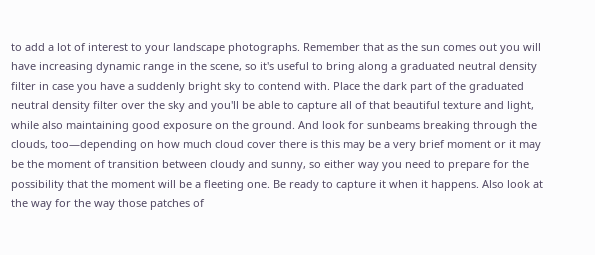to add a lot of interest to your landscape photographs. Remember that as the sun comes out you will have increasing dynamic range in the scene, so it's useful to bring along a graduated neutral density filter in case you have a suddenly bright sky to contend with. Place the dark part of the graduated neutral density filter over the sky and you'll be able to capture all of that beautiful texture and light, while also maintaining good exposure on the ground. And look for sunbeams breaking through the clouds, too—depending on how much cloud cover there is this may be a very brief moment or it may be the moment of transition between cloudy and sunny, so either way you need to prepare for the possibility that the moment will be a fleeting one. Be ready to capture it when it happens. Also look at the way for the way those patches of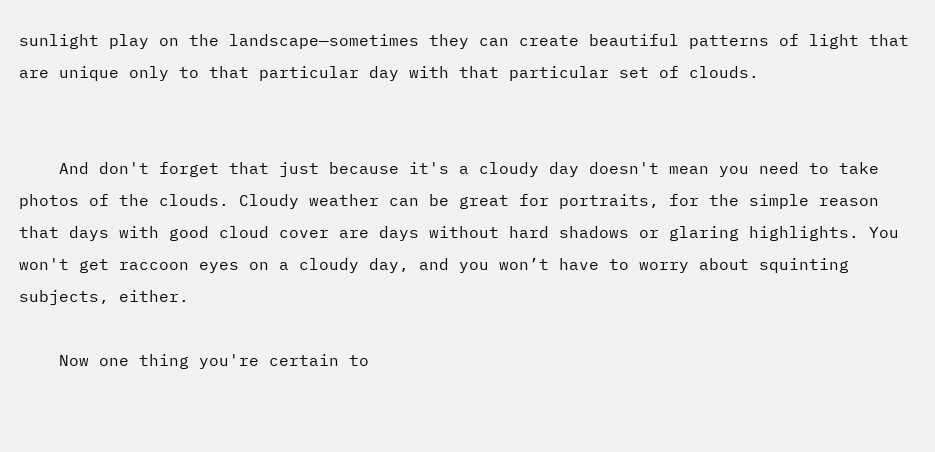sunlight play on the landscape—sometimes they can create beautiful patterns of light that are unique only to that particular day with that particular set of clouds.


    And don't forget that just because it's a cloudy day doesn't mean you need to take photos of the clouds. Cloudy weather can be great for portraits, for the simple reason that days with good cloud cover are days without hard shadows or glaring highlights. You won't get raccoon eyes on a cloudy day, and you won’t have to worry about squinting subjects, either.

    Now one thing you're certain to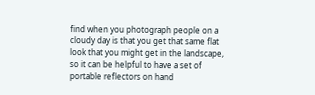find when you photograph people on a cloudy day is that you get that same flat look that you might get in the landscape, so it can be helpful to have a set of portable reflectors on hand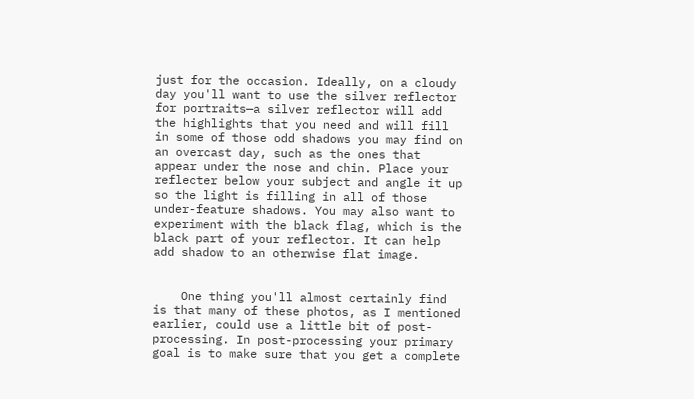just for the occasion. Ideally, on a cloudy day you'll want to use the silver reflector for portraits—a silver reflector will add the highlights that you need and will fill in some of those odd shadows you may find on an overcast day, such as the ones that appear under the nose and chin. Place your reflecter below your subject and angle it up so the light is filling in all of those under-feature shadows. You may also want to experiment with the black flag, which is the black part of your reflector. It can help add shadow to an otherwise flat image.


    One thing you'll almost certainly find is that many of these photos, as I mentioned earlier, could use a little bit of post-processing. In post-processing your primary goal is to make sure that you get a complete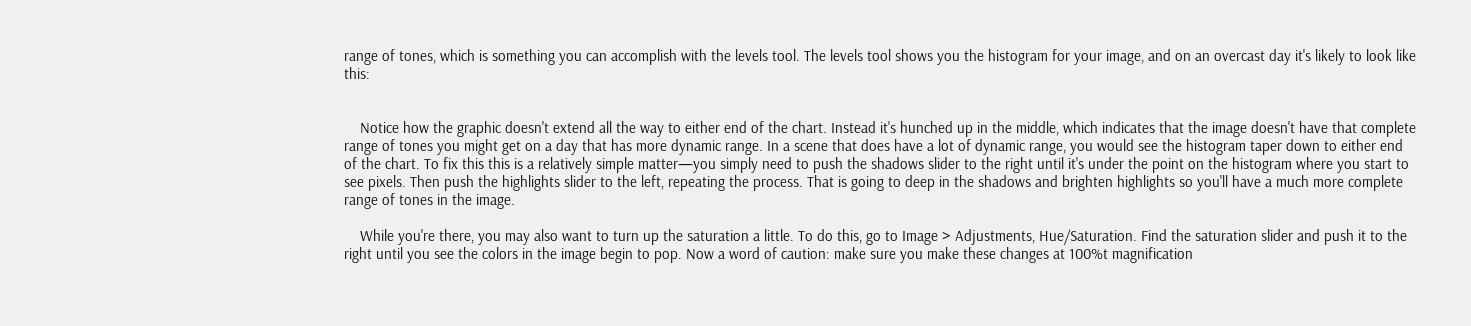range of tones, which is something you can accomplish with the levels tool. The levels tool shows you the histogram for your image, and on an overcast day it's likely to look like this:


    Notice how the graphic doesn't extend all the way to either end of the chart. Instead it's hunched up in the middle, which indicates that the image doesn't have that complete range of tones you might get on a day that has more dynamic range. In a scene that does have a lot of dynamic range, you would see the histogram taper down to either end of the chart. To fix this this is a relatively simple matter—you simply need to push the shadows slider to the right until it's under the point on the histogram where you start to see pixels. Then push the highlights slider to the left, repeating the process. That is going to deep in the shadows and brighten highlights so you'll have a much more complete range of tones in the image.

    While you're there, you may also want to turn up the saturation a little. To do this, go to Image > Adjustments, Hue/Saturation. Find the saturation slider and push it to the right until you see the colors in the image begin to pop. Now a word of caution: make sure you make these changes at 100%t magnification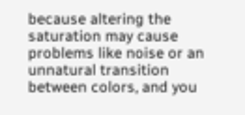because altering the saturation may cause problems like noise or an unnatural transition between colors, and you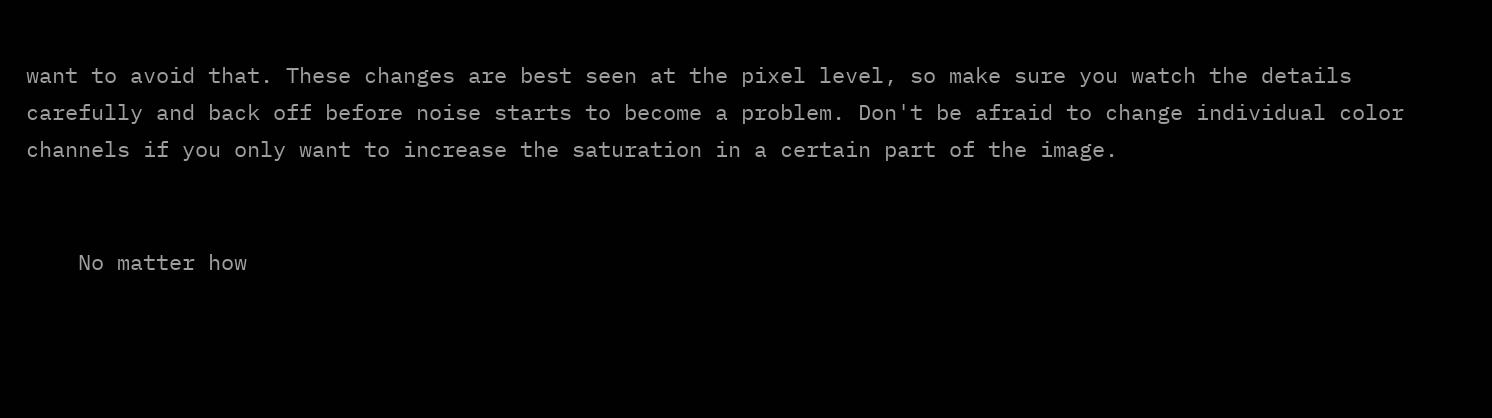want to avoid that. These changes are best seen at the pixel level, so make sure you watch the details carefully and back off before noise starts to become a problem. Don't be afraid to change individual color channels if you only want to increase the saturation in a certain part of the image.


    No matter how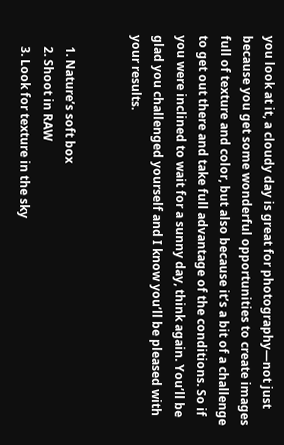you look at it, a cloudy day is great for photography—not just because you get some wonderful opportunities to create images full of texture and color, but also because it’s a bit of a challenge to get out there and take full advantage of the conditions. So if you were inclined to wait for a sunny day, think again. You’ll be glad you challenged yourself and I know you’ll be pleased with your results.


    1. Nature’s soft box
    2. Shoot in RAW
    3. Look for texture in the sky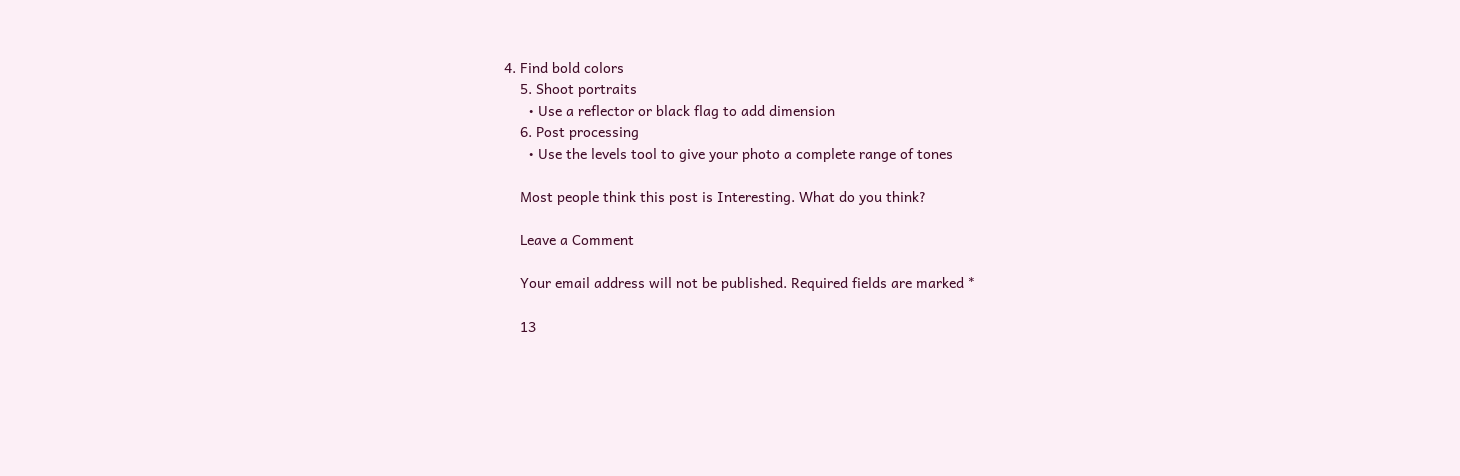4. Find bold colors
    5. Shoot portraits
      • Use a reflector or black flag to add dimension
    6. Post processing
      • Use the levels tool to give your photo a complete range of tones

    Most people think this post is Interesting. What do you think?

    Leave a Comment

    Your email address will not be published. Required fields are marked *

    13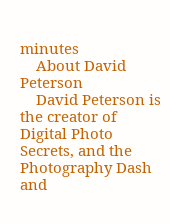minutes
    About David Peterson
    David Peterson is the creator of Digital Photo Secrets, and the Photography Dash and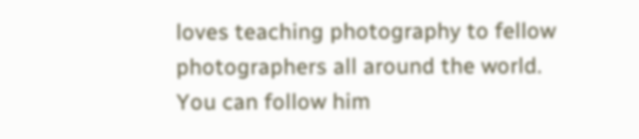loves teaching photography to fellow photographers all around the world. You can follow him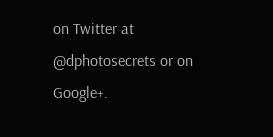on Twitter at @dphotosecrets or on Google+.